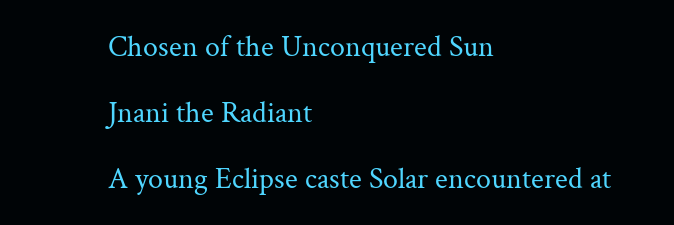Chosen of the Unconquered Sun

Jnani the Radiant

A young Eclipse caste Solar encountered at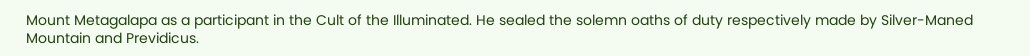Mount Metagalapa as a participant in the Cult of the Illuminated. He sealed the solemn oaths of duty respectively made by Silver-Maned Mountain and Previdicus.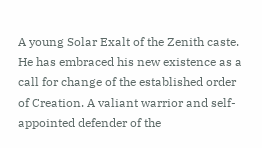A young Solar Exalt of the Zenith caste. He has embraced his new existence as a call for change of the established order of Creation. A valiant warrior and self-appointed defender of the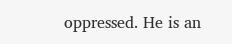oppressed. He is an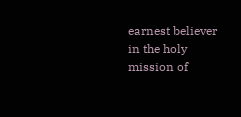earnest believer in the holy mission of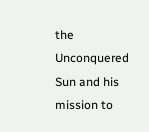the Unconquered Sun and his mission to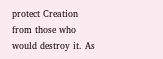protect Creation from those who would destroy it. As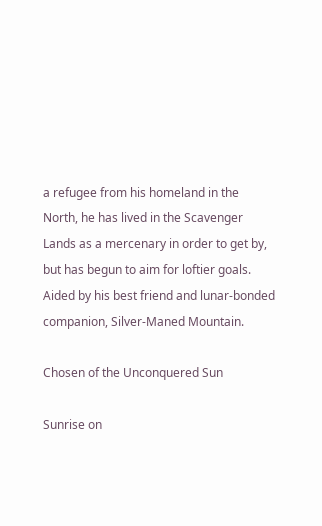a refugee from his homeland in the North, he has lived in the Scavenger Lands as a mercenary in order to get by, but has begun to aim for loftier goals. Aided by his best friend and lunar-bonded companion, Silver-Maned Mountain.

Chosen of the Unconquered Sun

Sunrise on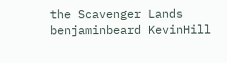the Scavenger Lands benjaminbeard KevinHill